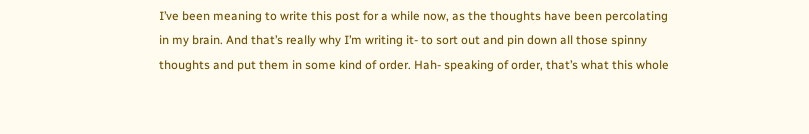I’ve been meaning to write this post for a while now, as the thoughts have been percolating in my brain. And that’s really why I’m writing it- to sort out and pin down all those spinny thoughts and put them in some kind of order. Hah- speaking of order, that’s what this whole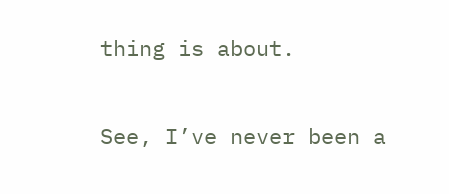thing is about.

See, I’ve never been a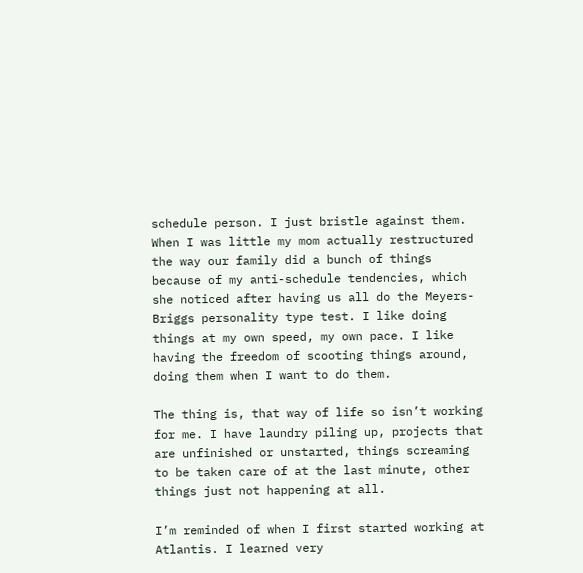schedule person. I just bristle against them. When I was little my mom actually restructured the way our family did a bunch of things because of my anti-schedule tendencies, which she noticed after having us all do the Meyers-Briggs personality type test. I like doing things at my own speed, my own pace. I like having the freedom of scooting things around, doing them when I want to do them.

The thing is, that way of life so isn’t working for me. I have laundry piling up, projects that are unfinished or unstarted, things screaming to be taken care of at the last minute, other things just not happening at all.

I’m reminded of when I first started working at Atlantis. I learned very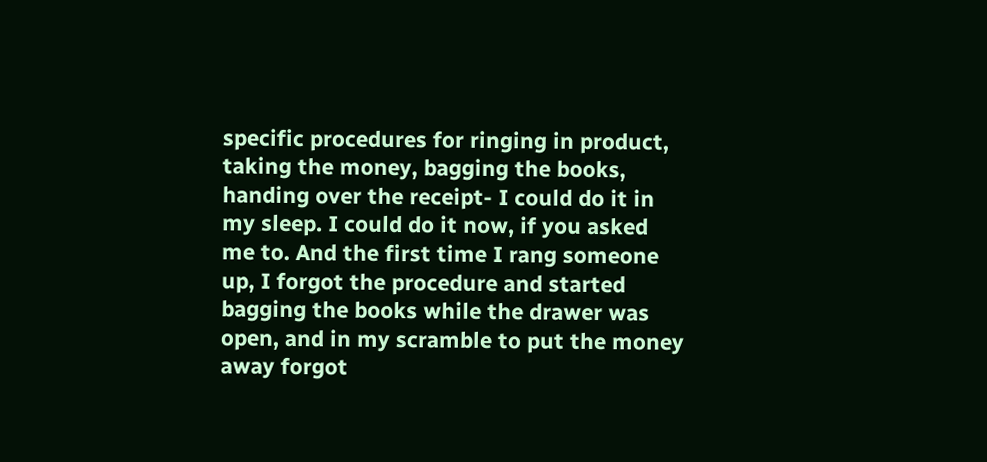specific procedures for ringing in product, taking the money, bagging the books, handing over the receipt- I could do it in my sleep. I could do it now, if you asked me to. And the first time I rang someone up, I forgot the procedure and started bagging the books while the drawer was open, and in my scramble to put the money away forgot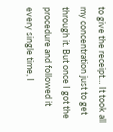to give the receipt… It took all my concentration just to get through it. But once I got the procedure and followed it every single time, I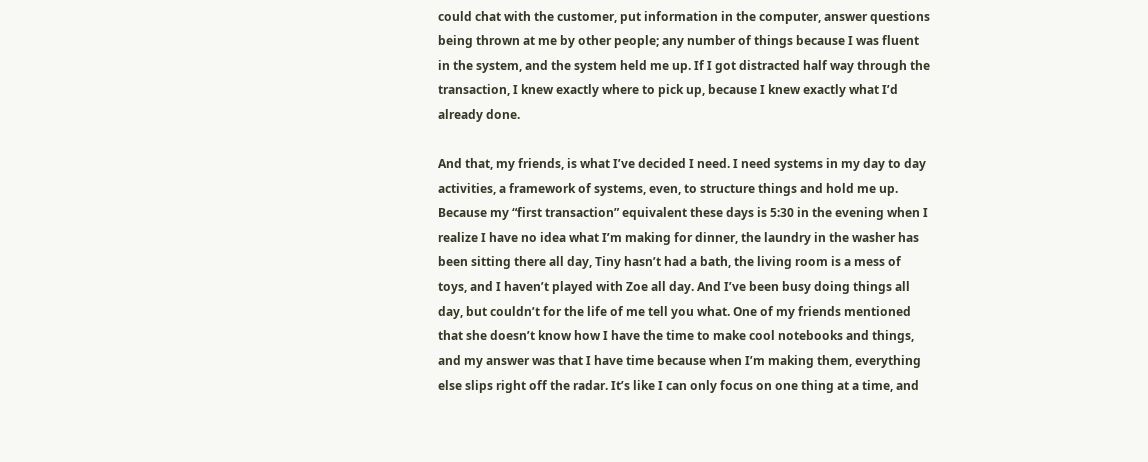could chat with the customer, put information in the computer, answer questions being thrown at me by other people; any number of things because I was fluent in the system, and the system held me up. If I got distracted half way through the transaction, I knew exactly where to pick up, because I knew exactly what I’d already done.

And that, my friends, is what I’ve decided I need. I need systems in my day to day activities, a framework of systems, even, to structure things and hold me up. Because my “first transaction” equivalent these days is 5:30 in the evening when I realize I have no idea what I’m making for dinner, the laundry in the washer has been sitting there all day, Tiny hasn’t had a bath, the living room is a mess of toys, and I haven’t played with Zoe all day. And I’ve been busy doing things all day, but couldn’t for the life of me tell you what. One of my friends mentioned that she doesn’t know how I have the time to make cool notebooks and things, and my answer was that I have time because when I’m making them, everything else slips right off the radar. It’s like I can only focus on one thing at a time, and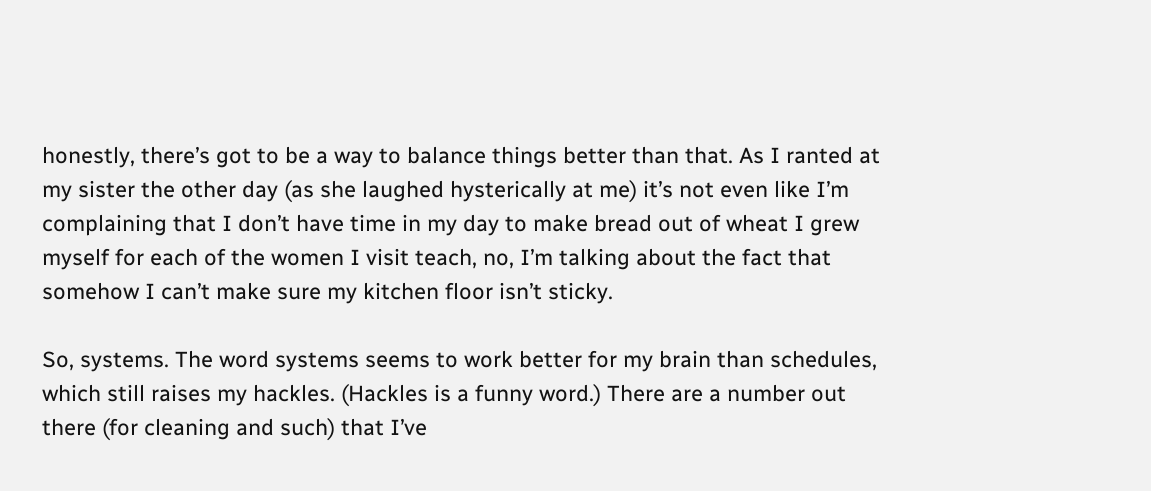honestly, there’s got to be a way to balance things better than that. As I ranted at my sister the other day (as she laughed hysterically at me) it’s not even like I’m complaining that I don’t have time in my day to make bread out of wheat I grew myself for each of the women I visit teach, no, I’m talking about the fact that somehow I can’t make sure my kitchen floor isn’t sticky.

So, systems. The word systems seems to work better for my brain than schedules, which still raises my hackles. (Hackles is a funny word.) There are a number out there (for cleaning and such) that I’ve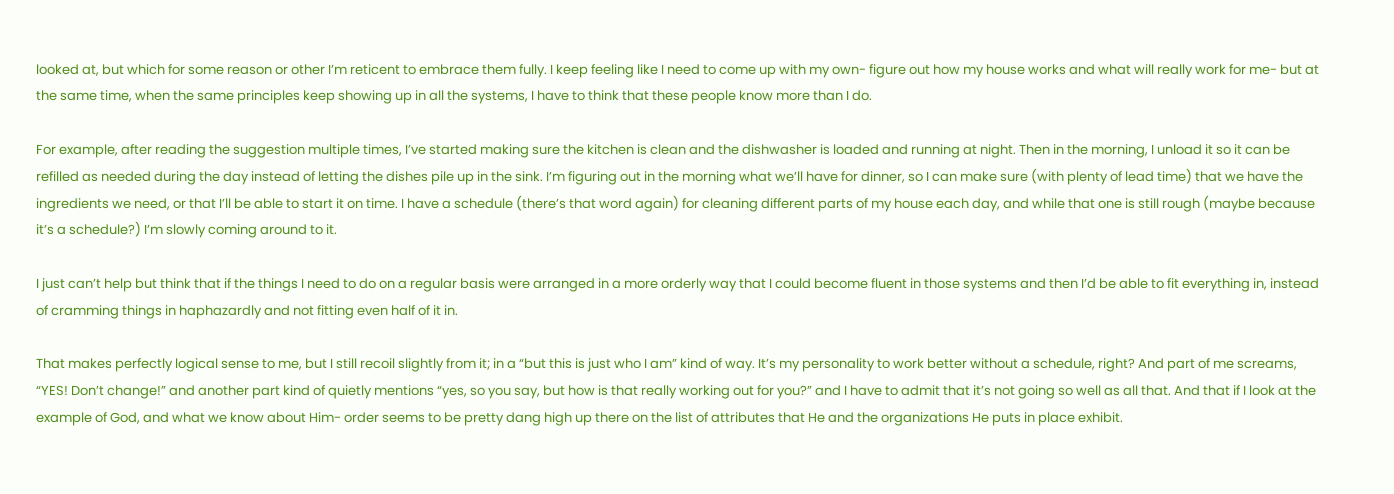looked at, but which for some reason or other I’m reticent to embrace them fully. I keep feeling like I need to come up with my own- figure out how my house works and what will really work for me- but at the same time, when the same principles keep showing up in all the systems, I have to think that these people know more than I do.

For example, after reading the suggestion multiple times, I’ve started making sure the kitchen is clean and the dishwasher is loaded and running at night. Then in the morning, I unload it so it can be refilled as needed during the day instead of letting the dishes pile up in the sink. I’m figuring out in the morning what we’ll have for dinner, so I can make sure (with plenty of lead time) that we have the ingredients we need, or that I’ll be able to start it on time. I have a schedule (there’s that word again) for cleaning different parts of my house each day, and while that one is still rough (maybe because it’s a schedule?) I’m slowly coming around to it.

I just can’t help but think that if the things I need to do on a regular basis were arranged in a more orderly way that I could become fluent in those systems and then I’d be able to fit everything in, instead of cramming things in haphazardly and not fitting even half of it in.

That makes perfectly logical sense to me, but I still recoil slightly from it; in a “but this is just who I am” kind of way. It’s my personality to work better without a schedule, right? And part of me screams, “YES! Don’t change!” and another part kind of quietly mentions “yes, so you say, but how is that really working out for you?” and I have to admit that it’s not going so well as all that. And that if I look at the example of God, and what we know about Him- order seems to be pretty dang high up there on the list of attributes that He and the organizations He puts in place exhibit.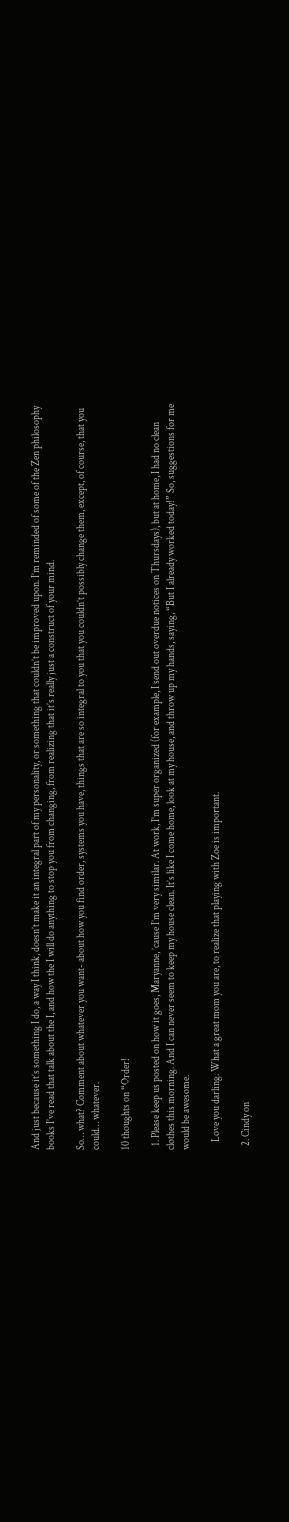And just because it’s something I do, a way I think, doesn’t make it an integral part of my personality, or something that couldn’t be improved upon. I’m reminded of some of the Zen philosophy books I’ve read that talk about the I, and how the I will do anything to stop you from changing, from realizing that it’s really just a construct of your mind.

So… what? Comment about whatever you want- about how you find order, systems you have, things that are so integral to you that you couldn’t possibly change them, except, of course, that you could… whatever.

10 thoughts on “Order!

  1. Please keep us posted on how it goes, Maryanne, ’cause I’m very similar. At work, I’m super organized (for example, I send out overdue notices on Thursdays), but at home, I had no clean clothes this morning. And I can never seem to keep my house clean. It’s like I come home, look at my house, and throw up my hands, saying, “But I already worked today!” So, suggestions for me would be awesome.

    Love you darling. What a great mom you are, to realize that playing with Zoe is important.

  2. Cindy on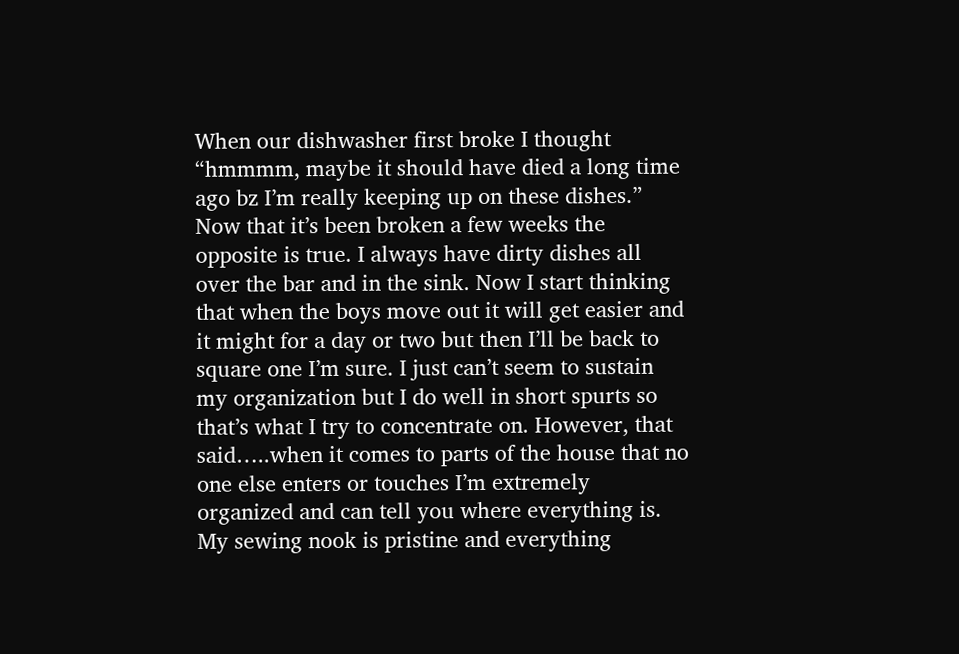When our dishwasher first broke I thought “hmmmm, maybe it should have died a long time ago bz I’m really keeping up on these dishes.” Now that it’s been broken a few weeks the opposite is true. I always have dirty dishes all over the bar and in the sink. Now I start thinking that when the boys move out it will get easier and it might for a day or two but then I’ll be back to square one I’m sure. I just can’t seem to sustain my organization but I do well in short spurts so that’s what I try to concentrate on. However, that said…..when it comes to parts of the house that no one else enters or touches I’m extremely organized and can tell you where everything is. My sewing nook is pristine and everything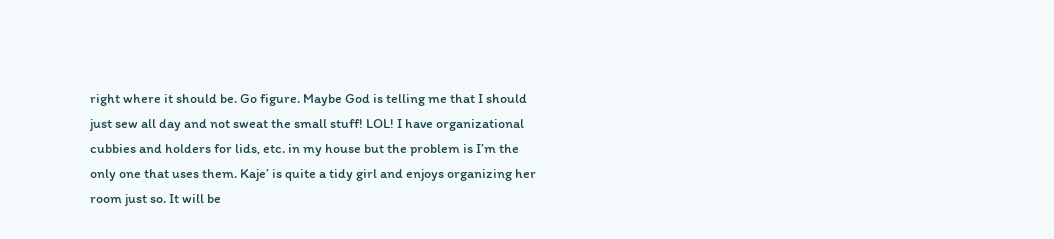right where it should be. Go figure. Maybe God is telling me that I should just sew all day and not sweat the small stuff! LOL! I have organizational cubbies and holders for lids, etc. in my house but the problem is I’m the only one that uses them. Kaje’ is quite a tidy girl and enjoys organizing her room just so. It will be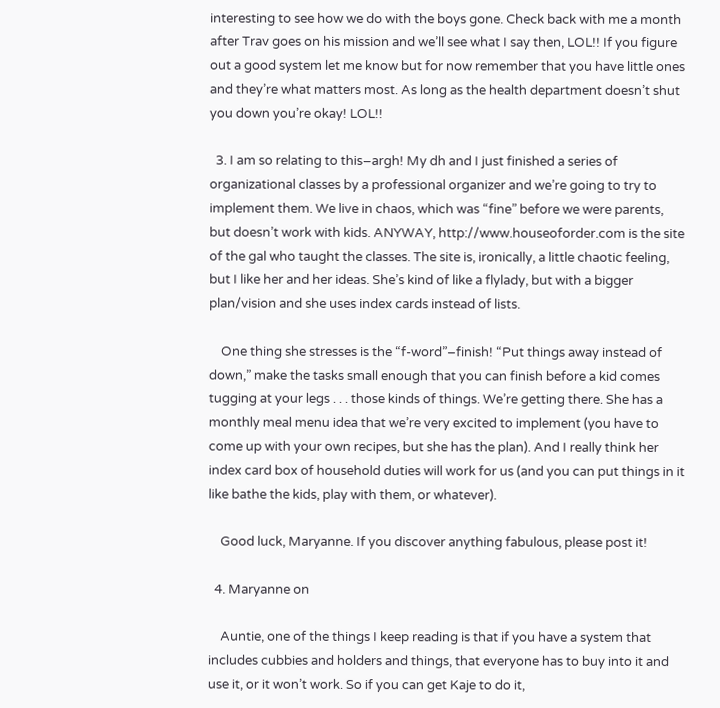interesting to see how we do with the boys gone. Check back with me a month after Trav goes on his mission and we’ll see what I say then, LOL!! If you figure out a good system let me know but for now remember that you have little ones and they’re what matters most. As long as the health department doesn’t shut you down you’re okay! LOL!!

  3. I am so relating to this–argh! My dh and I just finished a series of organizational classes by a professional organizer and we’re going to try to implement them. We live in chaos, which was “fine” before we were parents, but doesn’t work with kids. ANYWAY, http://www.houseoforder.com is the site of the gal who taught the classes. The site is, ironically, a little chaotic feeling, but I like her and her ideas. She’s kind of like a flylady, but with a bigger plan/vision and she uses index cards instead of lists.

    One thing she stresses is the “f-word”–finish! “Put things away instead of down,” make the tasks small enough that you can finish before a kid comes tugging at your legs . . . those kinds of things. We’re getting there. She has a monthly meal menu idea that we’re very excited to implement (you have to come up with your own recipes, but she has the plan). And I really think her index card box of household duties will work for us (and you can put things in it like bathe the kids, play with them, or whatever).

    Good luck, Maryanne. If you discover anything fabulous, please post it!

  4. Maryanne on

    Auntie, one of the things I keep reading is that if you have a system that includes cubbies and holders and things, that everyone has to buy into it and use it, or it won’t work. So if you can get Kaje to do it,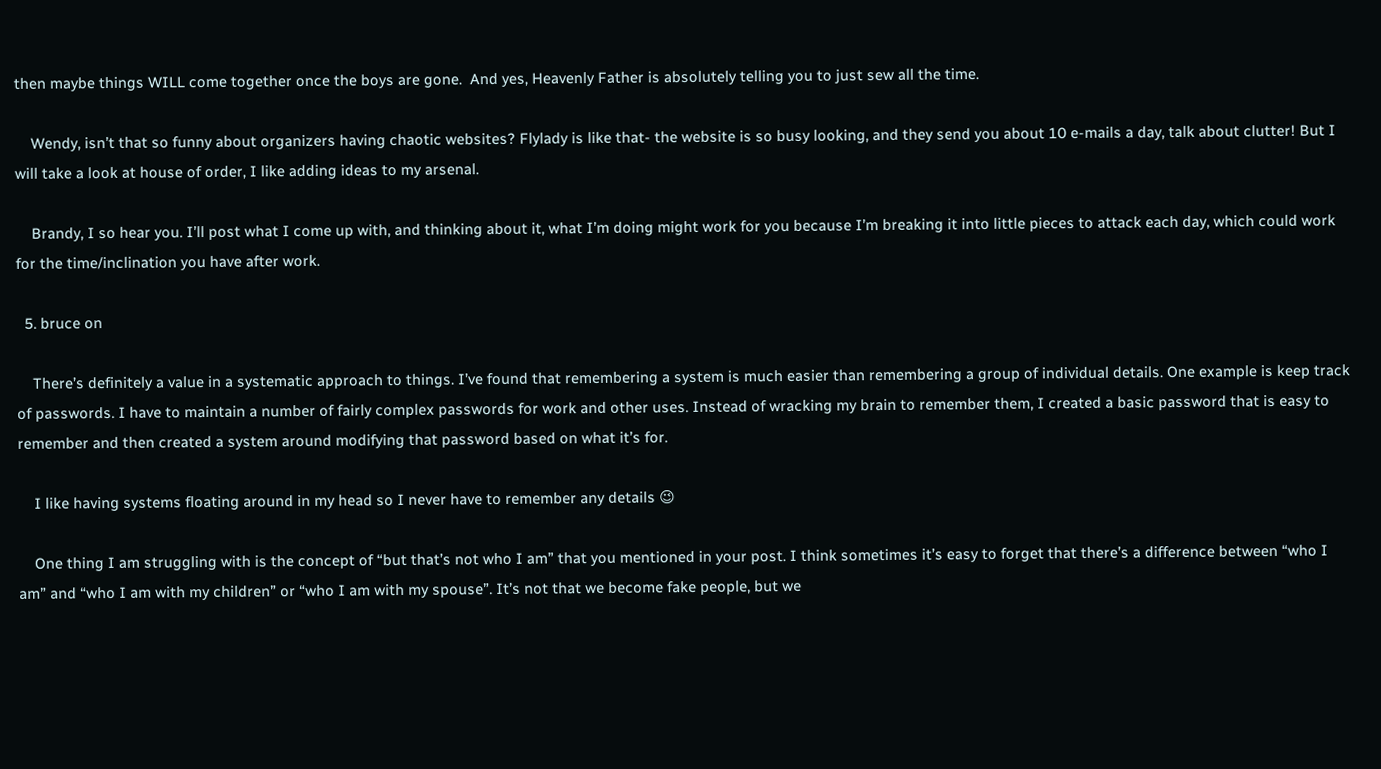then maybe things WILL come together once the boys are gone.  And yes, Heavenly Father is absolutely telling you to just sew all the time.

    Wendy, isn’t that so funny about organizers having chaotic websites? Flylady is like that- the website is so busy looking, and they send you about 10 e-mails a day, talk about clutter! But I will take a look at house of order, I like adding ideas to my arsenal.

    Brandy, I so hear you. I’ll post what I come up with, and thinking about it, what I’m doing might work for you because I’m breaking it into little pieces to attack each day, which could work for the time/inclination you have after work.

  5. bruce on

    There’s definitely a value in a systematic approach to things. I’ve found that remembering a system is much easier than remembering a group of individual details. One example is keep track of passwords. I have to maintain a number of fairly complex passwords for work and other uses. Instead of wracking my brain to remember them, I created a basic password that is easy to remember and then created a system around modifying that password based on what it’s for.

    I like having systems floating around in my head so I never have to remember any details 😉

    One thing I am struggling with is the concept of “but that’s not who I am” that you mentioned in your post. I think sometimes it’s easy to forget that there’s a difference between “who I am” and “who I am with my children” or “who I am with my spouse”. It’s not that we become fake people, but we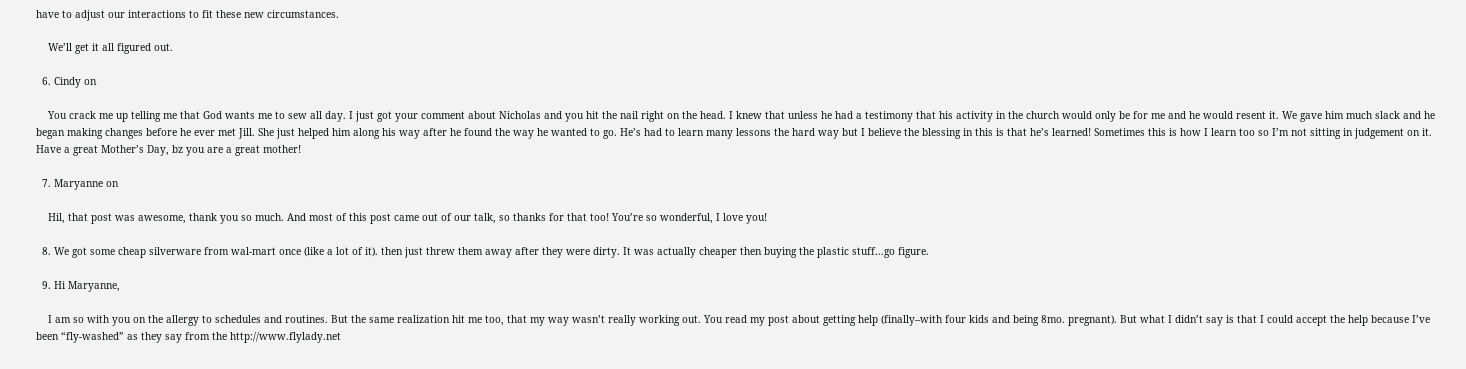have to adjust our interactions to fit these new circumstances.

    We’ll get it all figured out.

  6. Cindy on

    You crack me up telling me that God wants me to sew all day. I just got your comment about Nicholas and you hit the nail right on the head. I knew that unless he had a testimony that his activity in the church would only be for me and he would resent it. We gave him much slack and he began making changes before he ever met Jill. She just helped him along his way after he found the way he wanted to go. He’s had to learn many lessons the hard way but I believe the blessing in this is that he’s learned! Sometimes this is how I learn too so I’m not sitting in judgement on it. Have a great Mother’s Day, bz you are a great mother!

  7. Maryanne on

    Hil, that post was awesome, thank you so much. And most of this post came out of our talk, so thanks for that too! You’re so wonderful, I love you!

  8. We got some cheap silverware from wal-mart once (like a lot of it). then just threw them away after they were dirty. It was actually cheaper then buying the plastic stuff…go figure.

  9. Hi Maryanne,

    I am so with you on the allergy to schedules and routines. But the same realization hit me too, that my way wasn’t really working out. You read my post about getting help (finally–with four kids and being 8mo. pregnant). But what I didn’t say is that I could accept the help because I’ve been “fly-washed” as they say from the http://www.flylady.net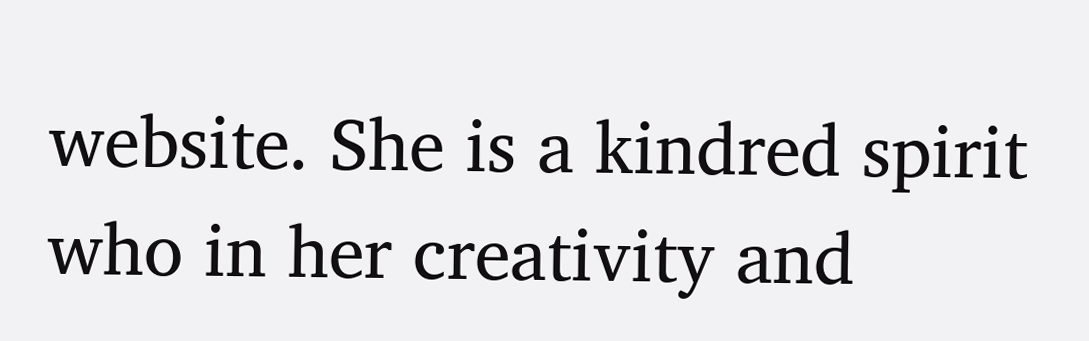website. She is a kindred spirit who in her creativity and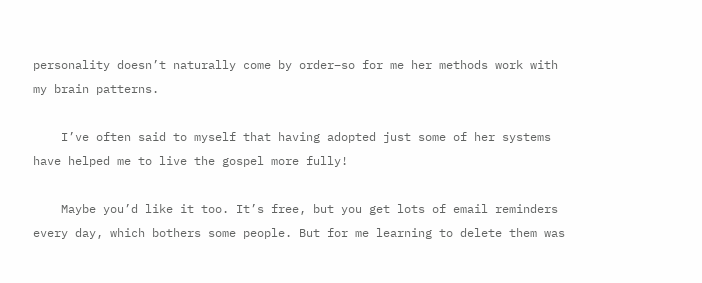personality doesn’t naturally come by order–so for me her methods work with my brain patterns.

    I’ve often said to myself that having adopted just some of her systems have helped me to live the gospel more fully!

    Maybe you’d like it too. It’s free, but you get lots of email reminders every day, which bothers some people. But for me learning to delete them was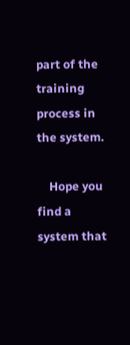part of the training process in the system.

    Hope you find a system that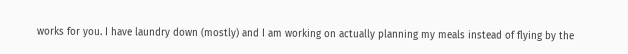works for you. I have laundry down (mostly) and I am working on actually planning my meals instead of flying by the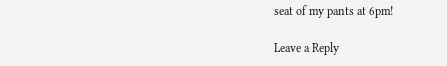seat of my pants at 6pm!

Leave a Reply